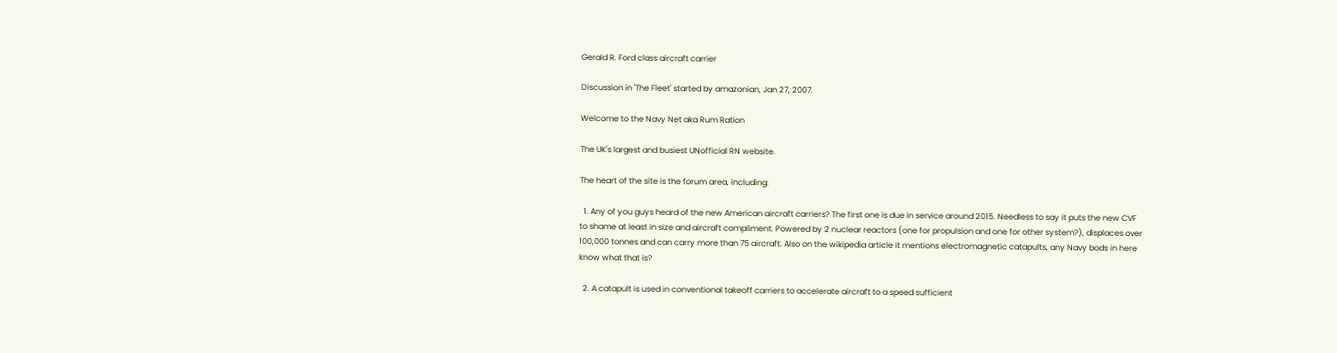Gerald R. Ford class aircraft carrier

Discussion in 'The Fleet' started by amazonian, Jan 27, 2007.

Welcome to the Navy Net aka Rum Ration

The UK's largest and busiest UNofficial RN website.

The heart of the site is the forum area, including:

  1. Any of you guys heard of the new American aircraft carriers? The first one is due in service around 2015. Needless to say it puts the new CVF to shame at least in size and aircraft compliment. Powered by 2 nuclear reactors (one for propulsion and one for other system?), displaces over 100,000 tonnes and can carry more than 75 aircraft. Also on the wikipedia article it mentions electromagnetic catapults, any Navy bods in here know what that is?

  2. A catapult is used in conventional takeoff carriers to accelerate aircraft to a speed sufficient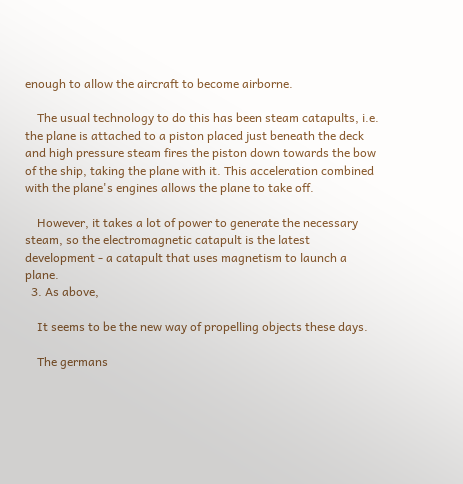enough to allow the aircraft to become airborne.

    The usual technology to do this has been steam catapults, i.e. the plane is attached to a piston placed just beneath the deck and high pressure steam fires the piston down towards the bow of the ship, taking the plane with it. This acceleration combined with the plane's engines allows the plane to take off.

    However, it takes a lot of power to generate the necessary steam, so the electromagnetic catapult is the latest development - a catapult that uses magnetism to launch a plane.
  3. As above,

    It seems to be the new way of propelling objects these days.

    The germans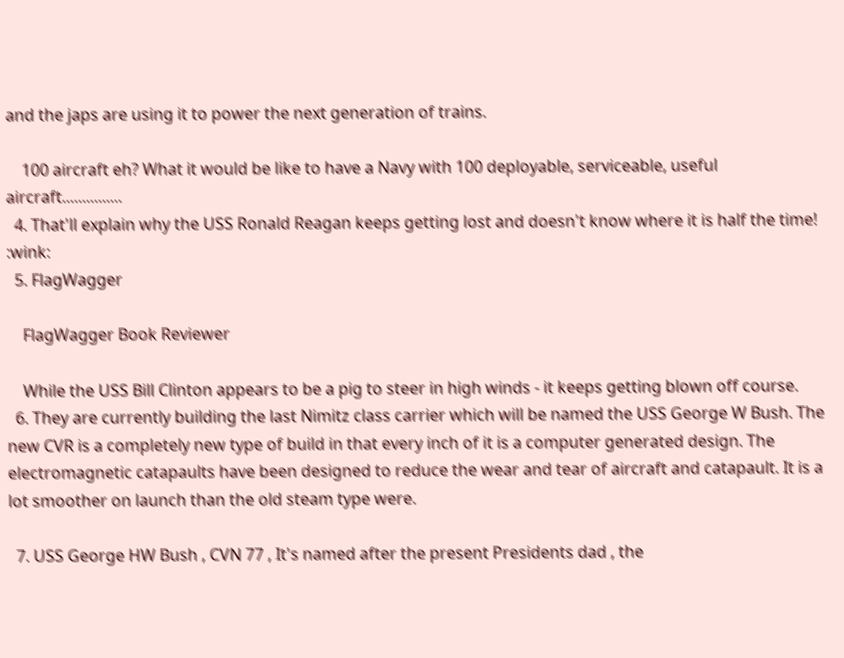and the japs are using it to power the next generation of trains.

    100 aircraft eh? What it would be like to have a Navy with 100 deployable, serviceable, useful aircraft...............
  4. That'll explain why the USS Ronald Reagan keeps getting lost and doesn't know where it is half the time! :wink:
  5. FlagWagger

    FlagWagger Book Reviewer

    While the USS Bill Clinton appears to be a pig to steer in high winds - it keeps getting blown off course.
  6. They are currently building the last Nimitz class carrier which will be named the USS George W Bush. The new CVR is a completely new type of build in that every inch of it is a computer generated design. The electromagnetic catapaults have been designed to reduce the wear and tear of aircraft and catapault. It is a lot smoother on launch than the old steam type were.

  7. USS George HW Bush , CVN 77 , It's named after the present Presidents dad , the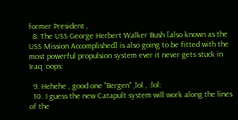former President ,
  8. The USS George Herbert Walker Bush [also known as the USS Mission Accomplished] is also going to be fitted with the most powerful propulsion system ever it never gets stuck in Iraq :oops:

  9. Hehehe , good one "Bergen" ,lol , :lol:
  10. I guess the new Catapult system will work along the lines of the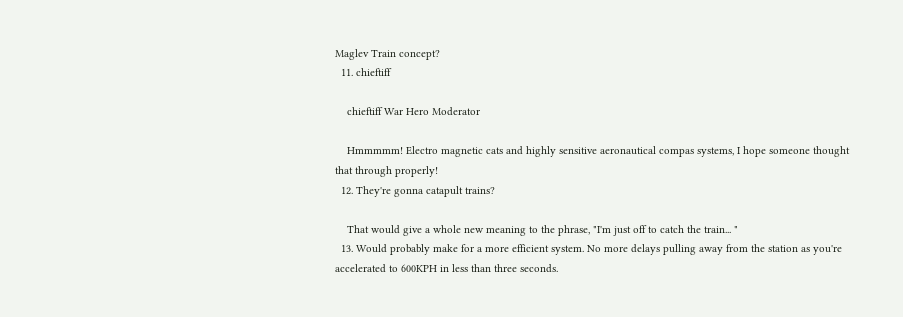Maglev Train concept?
  11. chieftiff

    chieftiff War Hero Moderator

    Hmmmmm! Electro magnetic cats and highly sensitive aeronautical compas systems, I hope someone thought that through properly!
  12. They're gonna catapult trains?

    That would give a whole new meaning to the phrase, "I'm just off to catch the train... "
  13. Would probably make for a more efficient system. No more delays pulling away from the station as you're accelerated to 600KPH in less than three seconds.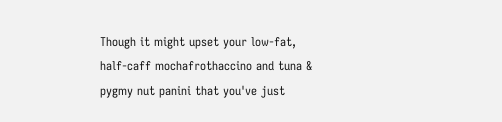Though it might upset your low-fat, half-caff mochafrothaccino and tuna & pygmy nut panini that you've just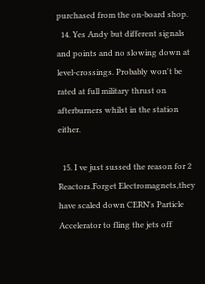purchased from the on-board shop.
  14. Yes Andy but different signals and points and no slowing down at level-crossings. Probably won't be rated at full military thrust on afterburners whilst in the station either.

  15. I ve just sussed the reason for 2 Reactors.Forget Electromagnets,they have scaled down CERN's Particle Accelerator to fling the jets off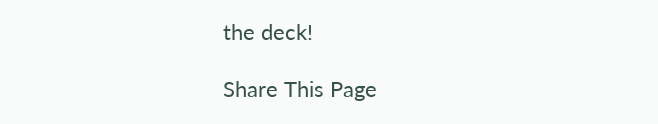the deck!

Share This Page